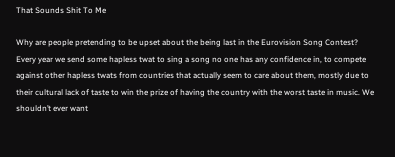That Sounds Shit To Me

Why are people pretending to be upset about the being last in the Eurovision Song Contest? Every year we send some hapless twat to sing a song no one has any confidence in, to compete against other hapless twats from countries that actually seem to care about them, mostly due to their cultural lack of taste to win the prize of having the country with the worst taste in music. We shouldn’t ever want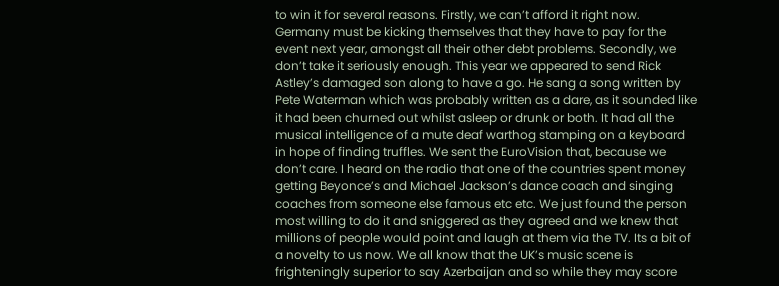to win it for several reasons. Firstly, we can’t afford it right now. Germany must be kicking themselves that they have to pay for the event next year, amongst all their other debt problems. Secondly, we don’t take it seriously enough. This year we appeared to send Rick Astley’s damaged son along to have a go. He sang a song written by Pete Waterman which was probably written as a dare, as it sounded like it had been churned out whilst asleep or drunk or both. It had all the musical intelligence of a mute deaf warthog stamping on a keyboard in hope of finding truffles. We sent the EuroVision that, because we don’t care. I heard on the radio that one of the countries spent money getting Beyonce’s and Michael Jackson’s dance coach and singing coaches from someone else famous etc etc. We just found the person most willing to do it and sniggered as they agreed and we knew that millions of people would point and laugh at them via the TV. Its a bit of a novelty to us now. We all know that the UK’s music scene is frighteningly superior to say Azerbaijan and so while they may score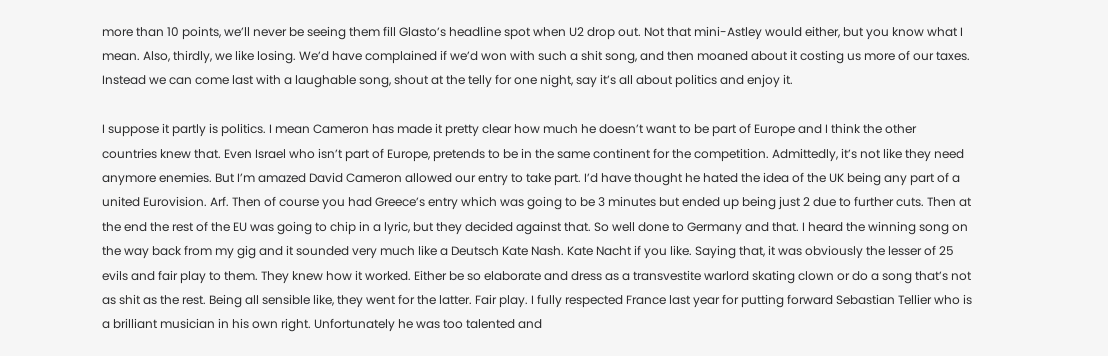more than 10 points, we’ll never be seeing them fill Glasto’s headline spot when U2 drop out. Not that mini-Astley would either, but you know what I mean. Also, thirdly, we like losing. We’d have complained if we’d won with such a shit song, and then moaned about it costing us more of our taxes. Instead we can come last with a laughable song, shout at the telly for one night, say it’s all about politics and enjoy it.

I suppose it partly is politics. I mean Cameron has made it pretty clear how much he doesn’t want to be part of Europe and I think the other countries knew that. Even Israel who isn’t part of Europe, pretends to be in the same continent for the competition. Admittedly, it’s not like they need anymore enemies. But I’m amazed David Cameron allowed our entry to take part. I’d have thought he hated the idea of the UK being any part of a united Eurovision. Arf. Then of course you had Greece’s entry which was going to be 3 minutes but ended up being just 2 due to further cuts. Then at the end the rest of the EU was going to chip in a lyric, but they decided against that. So well done to Germany and that. I heard the winning song on the way back from my gig and it sounded very much like a Deutsch Kate Nash. Kate Nacht if you like. Saying that, it was obviously the lesser of 25 evils and fair play to them. They knew how it worked. Either be so elaborate and dress as a transvestite warlord skating clown or do a song that’s not as shit as the rest. Being all sensible like, they went for the latter. Fair play. I fully respected France last year for putting forward Sebastian Tellier who is a brilliant musician in his own right. Unfortunately he was too talented and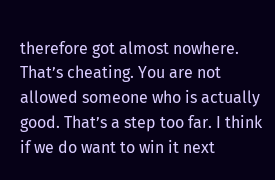therefore got almost nowhere. That’s cheating. You are not allowed someone who is actually good. That’s a step too far. I think if we do want to win it next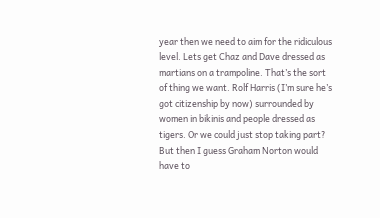year then we need to aim for the ridiculous level. Lets get Chaz and Dave dressed as martians on a trampoline. That’s the sort of thing we want. Rolf Harris (I’m sure he’s got citizenship by now) surrounded by women in bikinis and people dressed as tigers. Or we could just stop taking part? But then I guess Graham Norton would have to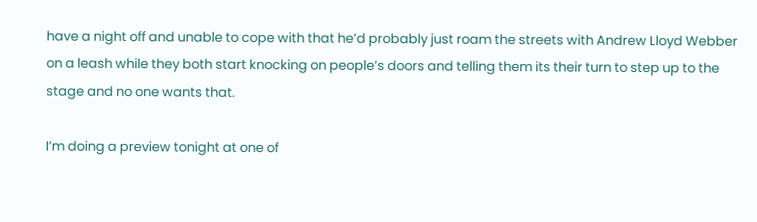have a night off and unable to cope with that he’d probably just roam the streets with Andrew Lloyd Webber on a leash while they both start knocking on people’s doors and telling them its their turn to step up to the stage and no one wants that.

I’m doing a preview tonight at one of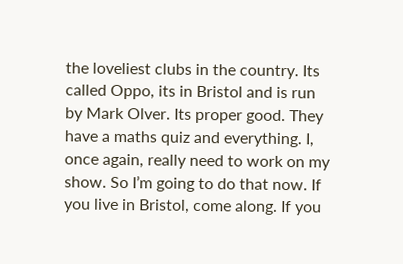the loveliest clubs in the country. Its called Oppo, its in Bristol and is run by Mark Olver. Its proper good. They have a maths quiz and everything. I, once again, really need to work on my show. So I’m going to do that now. If you live in Bristol, come along. If you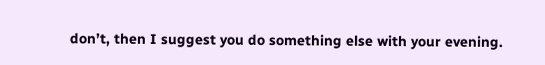don’t, then I suggest you do something else with your evening.